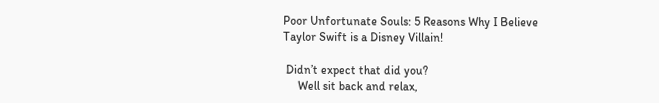Poor Unfortunate Souls: 5 Reasons Why I Believe Taylor Swift is a Disney Villain!

 Didn’t expect that did you?
     Well sit back and relax,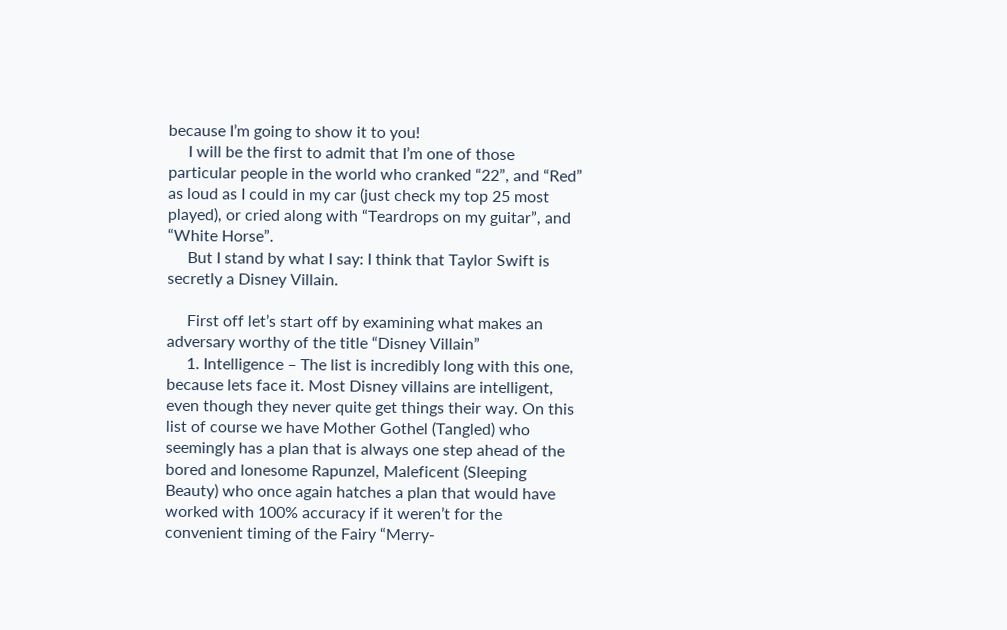because I’m going to show it to you!
     I will be the first to admit that I’m one of those particular people in the world who cranked “22”, and “Red” as loud as I could in my car (just check my top 25 most played), or cried along with “Teardrops on my guitar”, and “White Horse”.
     But I stand by what I say: I think that Taylor Swift is secretly a Disney Villain.

     First off let’s start off by examining what makes an adversary worthy of the title “Disney Villain”
     1. Intelligence – The list is incredibly long with this one, because lets face it. Most Disney villains are intelligent, even though they never quite get things their way. On this list of course we have Mother Gothel (Tangled) who seemingly has a plan that is always one step ahead of the bored and lonesome Rapunzel, Maleficent (Sleeping Beauty) who once again hatches a plan that would have worked with 100% accuracy if it weren’t for the convenient timing of the Fairy “Merry-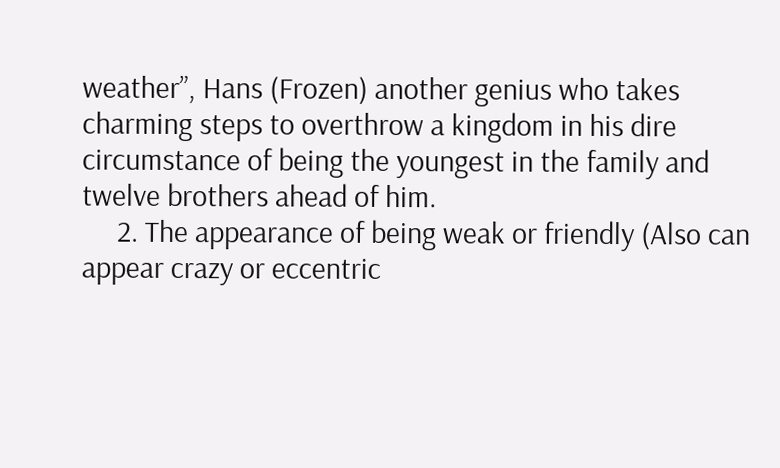weather”, Hans (Frozen) another genius who takes charming steps to overthrow a kingdom in his dire circumstance of being the youngest in the family and twelve brothers ahead of him.
     2. The appearance of being weak or friendly (Also can appear crazy or eccentric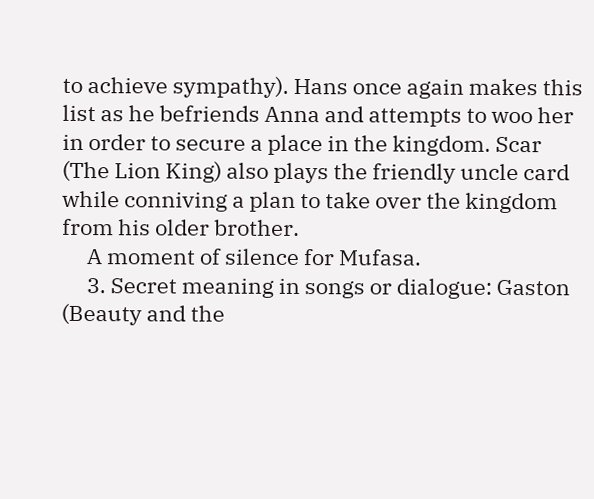to achieve sympathy). Hans once again makes this list as he befriends Anna and attempts to woo her in order to secure a place in the kingdom. Scar (The Lion King) also plays the friendly uncle card while conniving a plan to take over the kingdom from his older brother.
     A moment of silence for Mufasa.
     3. Secret meaning in songs or dialogue: Gaston (Beauty and the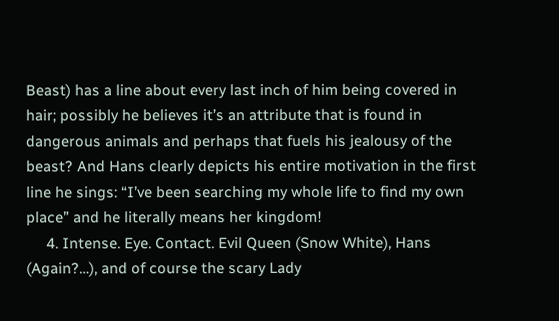Beast) has a line about every last inch of him being covered in hair; possibly he believes it’s an attribute that is found in dangerous animals and perhaps that fuels his jealousy of the beast? And Hans clearly depicts his entire motivation in the first line he sings: “I’ve been searching my whole life to find my own place” and he literally means her kingdom!
     4. Intense. Eye. Contact. Evil Queen (Snow White), Hans (Again?…), and of course the scary Lady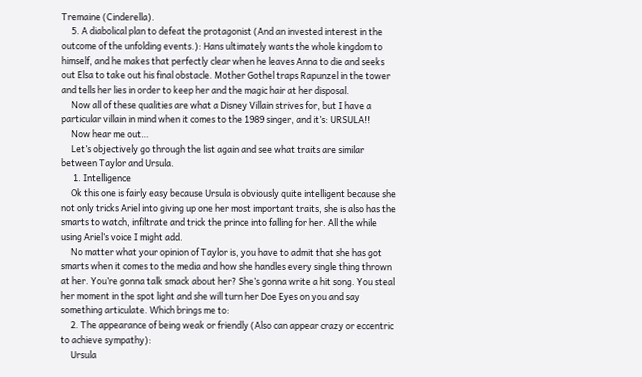Tremaine (Cinderella).
     5. A diabolical plan to defeat the protagonist (And an invested interest in the outcome of the unfolding events.): Hans ultimately wants the whole kingdom to himself, and he makes that perfectly clear when he leaves Anna to die and seeks out Elsa to take out his final obstacle. Mother Gothel traps Rapunzel in the tower and tells her lies in order to keep her and the magic hair at her disposal.
     Now all of these qualities are what a Disney Villain strives for, but I have a particular villain in mind when it comes to the 1989 singer, and it’s: URSULA!!
     Now hear me out…
     Let’s objectively go through the list again and see what traits are similar between Taylor and Ursula.
      1. Intelligence
     Ok this one is fairly easy because Ursula is obviously quite intelligent because she not only tricks Ariel into giving up one her most important traits, she is also has the smarts to watch, infiltrate and trick the prince into falling for her. All the while using Ariel’s voice I might add.
     No matter what your opinion of Taylor is, you have to admit that she has got smarts when it comes to the media and how she handles every single thing thrown at her. You’re gonna talk smack about her? She’s gonna write a hit song. You steal her moment in the spot light and she will turn her Doe Eyes on you and say something articulate. Which brings me to:
     2. The appearance of being weak or friendly (Also can appear crazy or eccentric to achieve sympathy):
     Ursula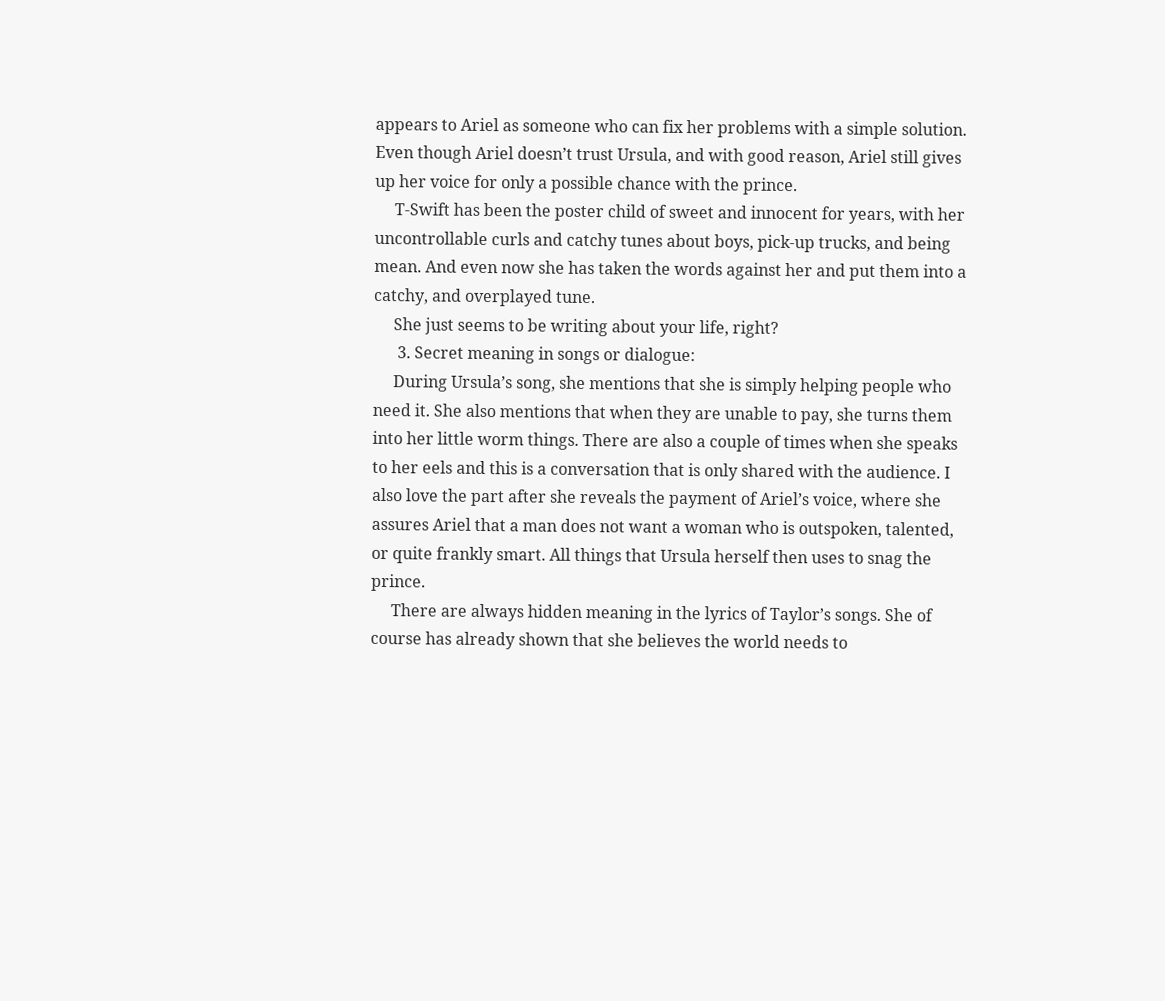appears to Ariel as someone who can fix her problems with a simple solution. Even though Ariel doesn’t trust Ursula, and with good reason, Ariel still gives up her voice for only a possible chance with the prince.
     T-Swift has been the poster child of sweet and innocent for years, with her uncontrollable curls and catchy tunes about boys, pick-up trucks, and being mean. And even now she has taken the words against her and put them into a catchy, and overplayed tune.
     She just seems to be writing about your life, right?
      3. Secret meaning in songs or dialogue:
     During Ursula’s song, she mentions that she is simply helping people who need it. She also mentions that when they are unable to pay, she turns them into her little worm things. There are also a couple of times when she speaks to her eels and this is a conversation that is only shared with the audience. I also love the part after she reveals the payment of Ariel’s voice, where she assures Ariel that a man does not want a woman who is outspoken, talented, or quite frankly smart. All things that Ursula herself then uses to snag the prince.
     There are always hidden meaning in the lyrics of Taylor’s songs. She of course has already shown that she believes the world needs to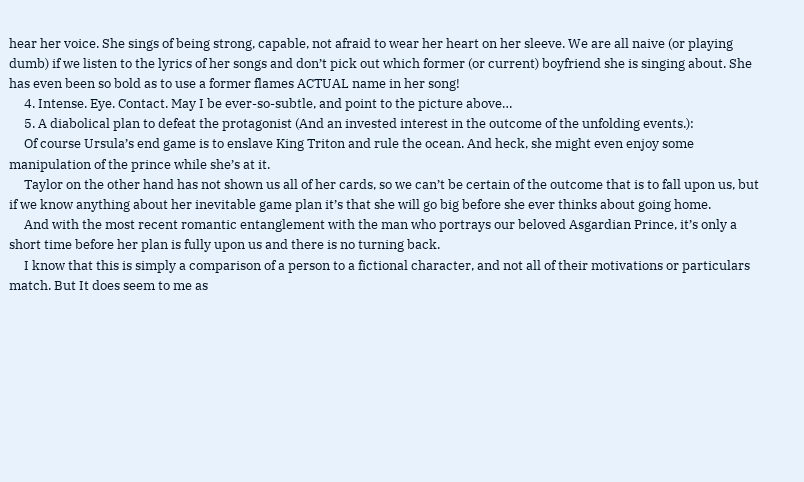hear her voice. She sings of being strong, capable, not afraid to wear her heart on her sleeve. We are all naive (or playing dumb) if we listen to the lyrics of her songs and don’t pick out which former (or current) boyfriend she is singing about. She has even been so bold as to use a former flames ACTUAL name in her song!
     4. Intense. Eye. Contact. May I be ever-so-subtle, and point to the picture above…
     5. A diabolical plan to defeat the protagonist (And an invested interest in the outcome of the unfolding events.):
     Of course Ursula’s end game is to enslave King Triton and rule the ocean. And heck, she might even enjoy some manipulation of the prince while she’s at it.
     Taylor on the other hand has not shown us all of her cards, so we can’t be certain of the outcome that is to fall upon us, but if we know anything about her inevitable game plan it’s that she will go big before she ever thinks about going home.
     And with the most recent romantic entanglement with the man who portrays our beloved Asgardian Prince, it’s only a short time before her plan is fully upon us and there is no turning back.
     I know that this is simply a comparison of a person to a fictional character, and not all of their motivations or particulars match. But It does seem to me as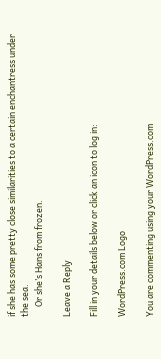if she has some pretty close similarities to a certain enchantress under the sea.
     Or she’s Hans from frozen.

Leave a Reply

Fill in your details below or click an icon to log in:

WordPress.com Logo

You are commenting using your WordPress.com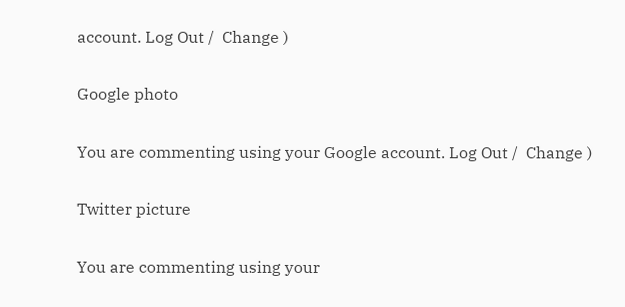account. Log Out /  Change )

Google photo

You are commenting using your Google account. Log Out /  Change )

Twitter picture

You are commenting using your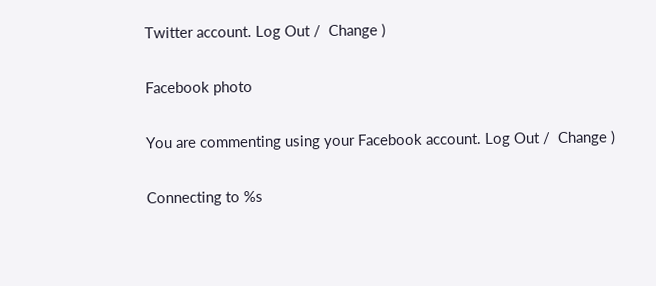Twitter account. Log Out /  Change )

Facebook photo

You are commenting using your Facebook account. Log Out /  Change )

Connecting to %s